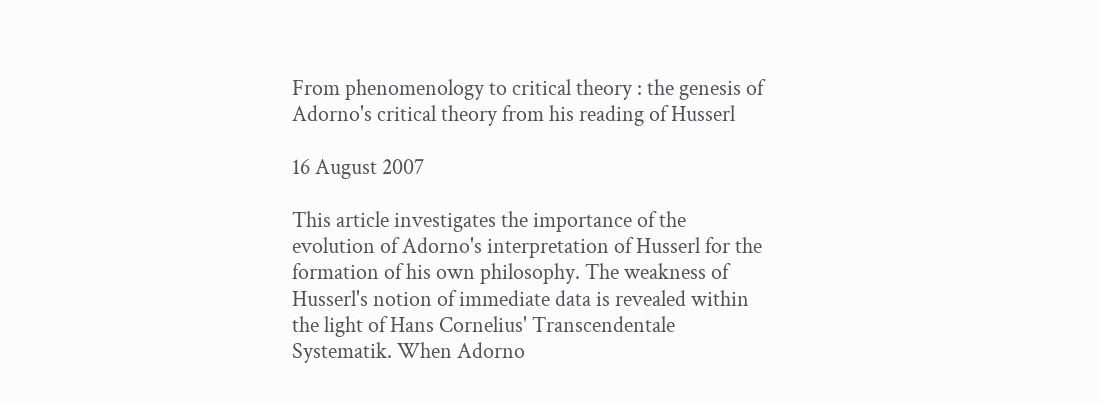From phenomenology to critical theory : the genesis of Adorno's critical theory from his reading of Husserl

16 August 2007

This article investigates the importance of the evolution of Adorno's interpretation of Husserl for the formation of his own philosophy. The weakness of Husserl's notion of immediate data is revealed within the light of Hans Cornelius' Transcendentale Systematik. When Adorno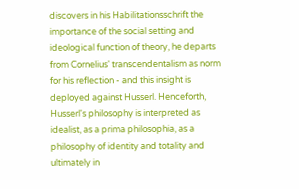discovers in his Habilitationsschrift the importance of the social setting and ideological function of theory, he departs from Cornelius' transcendentalism as norm for his reflection - and this insight is deployed against Husserl. Henceforth, Husserl's philosophy is interpreted as idealist, as a prima philosophia, as a philosophy of identity and totality and ultimately in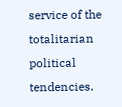service of the totalitarian political tendencies.